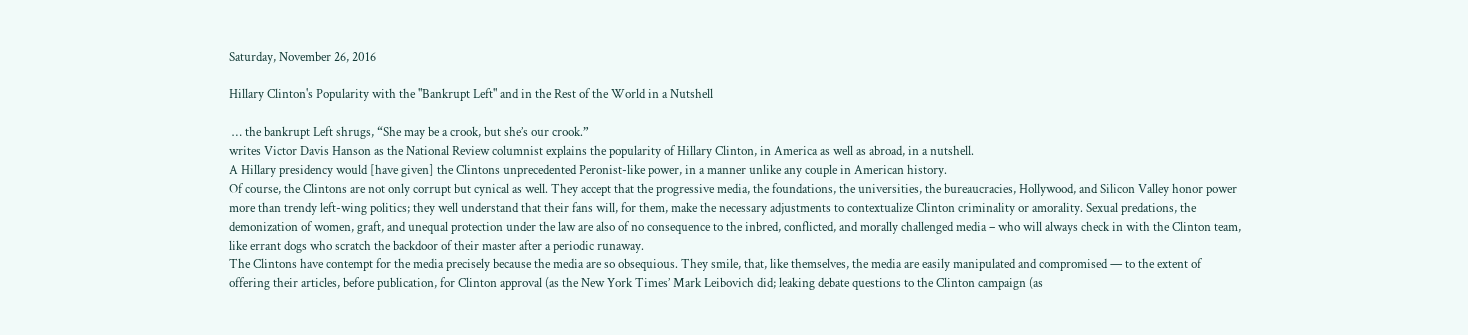Saturday, November 26, 2016

Hillary Clinton's Popularity with the "Bankrupt Left" and in the Rest of the World in a Nutshell

 … the bankrupt Left shrugs, “She may be a crook, but she’s our crook.”
writes Victor Davis Hanson as the National Review columnist explains the popularity of Hillary Clinton, in America as well as abroad, in a nutshell.
A Hillary presidency would [have given] the Clintons unprecedented Peronist-like power, in a manner unlike any couple in American history.
Of course, the Clintons are not only corrupt but cynical as well. They accept that the progressive media, the foundations, the universities, the bureaucracies, Hollywood, and Silicon Valley honor power more than trendy left-wing politics; they well understand that their fans will, for them, make the necessary adjustments to contextualize Clinton criminality or amorality. Sexual predations, the demonization of women, graft, and unequal protection under the law are also of no consequence to the inbred, conflicted, and morally challenged media – who will always check in with the Clinton team, like errant dogs who scratch the backdoor of their master after a periodic runaway.
The Clintons have contempt for the media precisely because the media are so obsequious. They smile, that, like themselves, the media are easily manipulated and compromised — to the extent of offering their articles, before publication, for Clinton approval (as the New York Times’ Mark Leibovich did; leaking debate questions to the Clinton campaign (as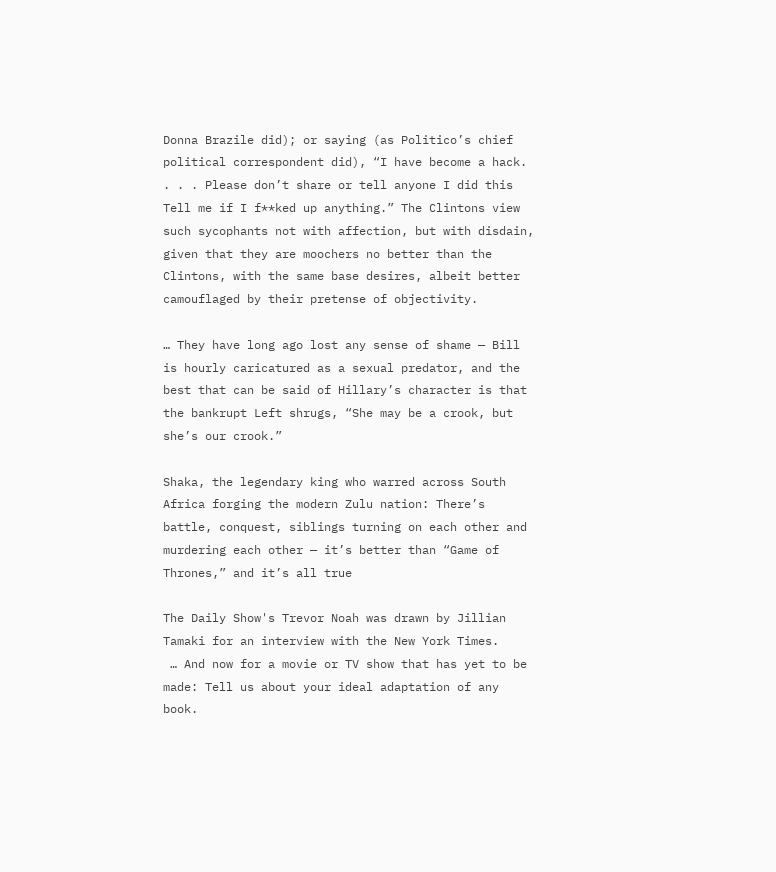Donna Brazile did); or saying (as Politico’s chief political correspondent did), “I have become a hack. . . . Please don’t share or tell anyone I did this Tell me if I f**ked up anything.” The Clintons view such sycophants not with affection, but with disdain, given that they are moochers no better than the Clintons, with the same base desires, albeit better camouflaged by their pretense of objectivity.

… They have long ago lost any sense of shame — Bill is hourly caricatured as a sexual predator, and the best that can be said of Hillary’s character is that the bankrupt Left shrugs, “She may be a crook, but she’s our crook.”

Shaka, the legendary king who warred across South Africa forging the modern Zulu nation: There’s battle, conquest, siblings turning on each other and murdering each other — it’s better than “Game of Thrones,” and it’s all true

The Daily Show's Trevor Noah was drawn by Jillian Tamaki for an interview with the New York Times.
 … And now for a movie or TV show that has yet to be made: Tell us about your ideal adaptation of any book.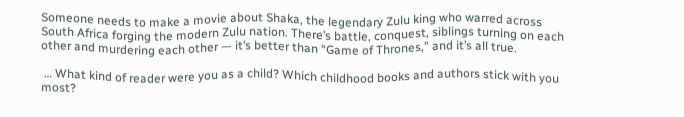Someone needs to make a movie about Shaka, the legendary Zulu king who warred across South Africa forging the modern Zulu nation. There’s battle, conquest, siblings turning on each other and murdering each other — it’s better than “Game of Thrones,” and it’s all true.

 … What kind of reader were you as a child? Which childhood books and authors stick with you most?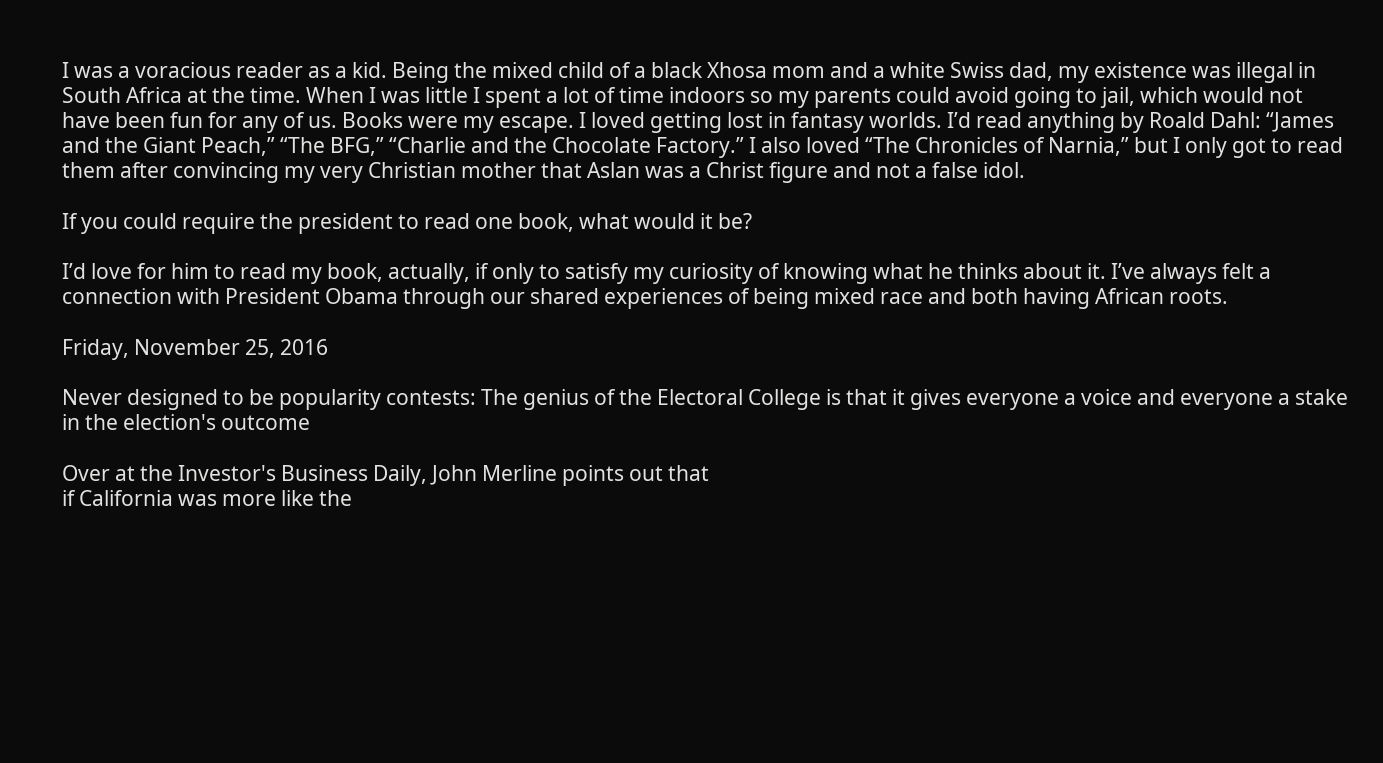I was a voracious reader as a kid. Being the mixed child of a black Xhosa mom and a white Swiss dad, my existence was illegal in South Africa at the time. When I was little I spent a lot of time indoors so my parents could avoid going to jail, which would not have been fun for any of us. Books were my escape. I loved getting lost in fantasy worlds. I’d read anything by Roald Dahl: “James and the Giant Peach,” “The BFG,” “Charlie and the Chocolate Factory.” I also loved “The Chronicles of Narnia,” but I only got to read them after convincing my very Christian mother that Aslan was a Christ figure and not a false idol.

If you could require the president to read one book, what would it be?

I’d love for him to read my book, actually, if only to satisfy my curiosity of knowing what he thinks about it. I’ve always felt a connection with President Obama through our shared experiences of being mixed race and both having African roots.

Friday, November 25, 2016

Never designed to be popularity contests: The genius of the Electoral College is that it gives everyone a voice and everyone a stake in the election's outcome

Over at the Investor's Business Daily, John Merline points out that
if California was more like the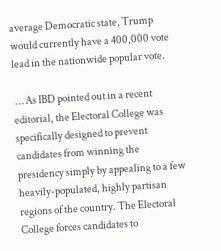average Democratic state, Trump would currently have a 400,000 vote lead in the nationwide popular vote.

 … As IBD pointed out in a recent editorial, the Electoral College was specifically designed to prevent candidates from winning the presidency simply by appealing to a few heavily-populated, highly partisan regions of the country. The Electoral College forces candidates to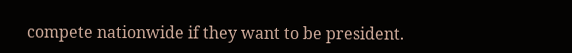compete nationwide if they want to be president.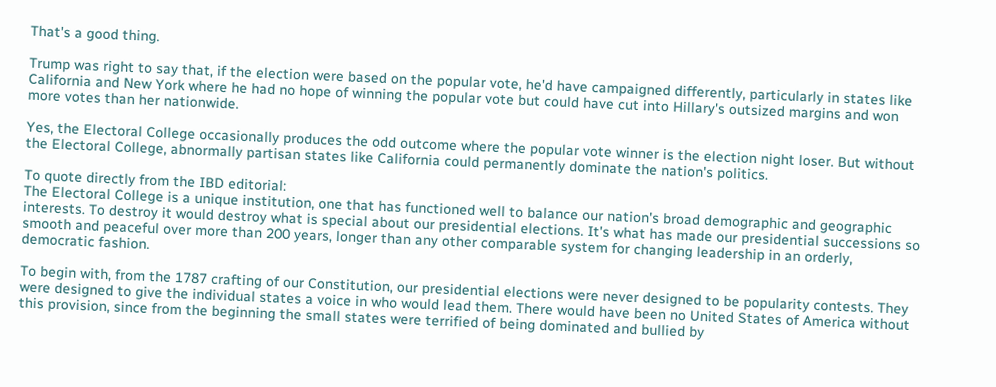That's a good thing.

Trump was right to say that, if the election were based on the popular vote, he'd have campaigned differently, particularly in states like California and New York where he had no hope of winning the popular vote but could have cut into Hillary's outsized margins and won more votes than her nationwide.

Yes, the Electoral College occasionally produces the odd outcome where the popular vote winner is the election night loser. But without the Electoral College, abnormally partisan states like California could permanently dominate the nation's politics.

To quote directly from the IBD editorial:
The Electoral College is a unique institution, one that has functioned well to balance our nation's broad demographic and geographic interests. To destroy it would destroy what is special about our presidential elections. It's what has made our presidential successions so smooth and peaceful over more than 200 years, longer than any other comparable system for changing leadership in an orderly, democratic fashion.

To begin with, from the 1787 crafting of our Constitution, our presidential elections were never designed to be popularity contests. They were designed to give the individual states a voice in who would lead them. There would have been no United States of America without this provision, since from the beginning the small states were terrified of being dominated and bullied by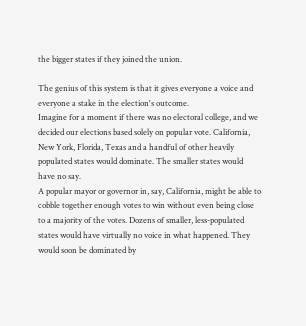the bigger states if they joined the union.

The genius of this system is that it gives everyone a voice and everyone a stake in the election's outcome.
Imagine for a moment if there was no electoral college, and we decided our elections based solely on popular vote. California, New York, Florida, Texas and a handful of other heavily populated states would dominate. The smaller states would have no say.
A popular mayor or governor in, say, California, might be able to cobble together enough votes to win without even being close to a majority of the votes. Dozens of smaller, less-populated states would have virtually no voice in what happened. They would soon be dominated by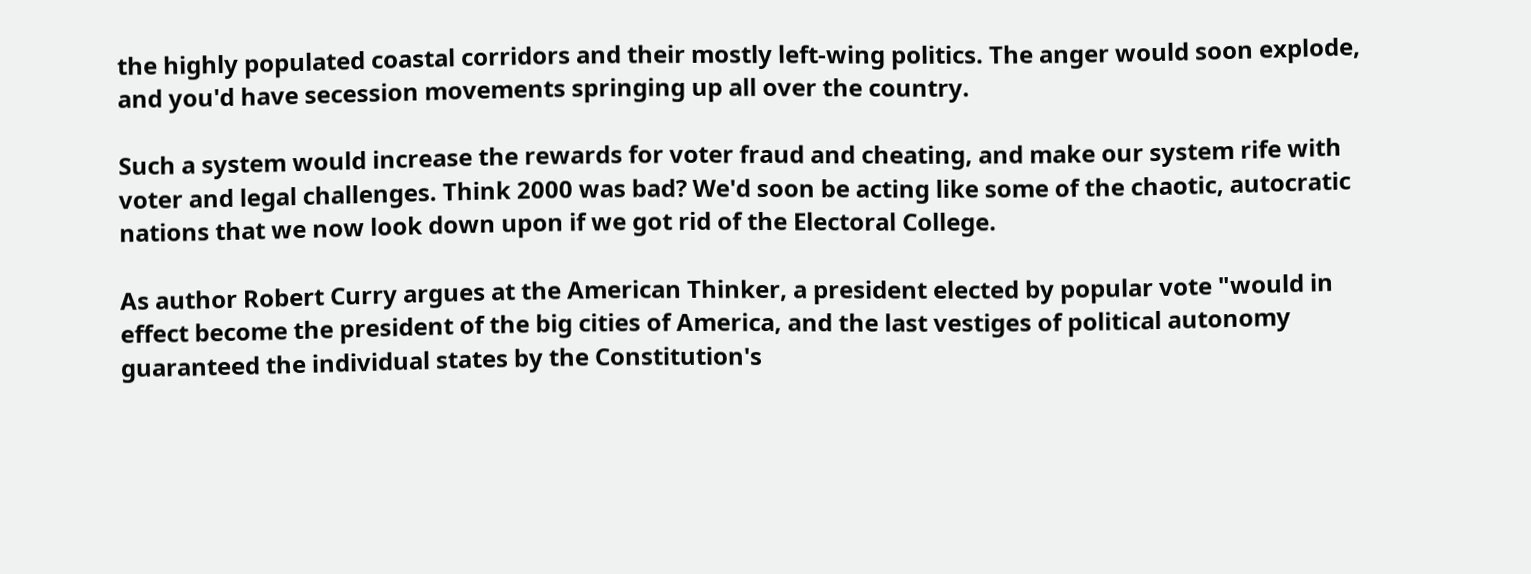the highly populated coastal corridors and their mostly left-wing politics. The anger would soon explode, and you'd have secession movements springing up all over the country.

Such a system would increase the rewards for voter fraud and cheating, and make our system rife with voter and legal challenges. Think 2000 was bad? We'd soon be acting like some of the chaotic, autocratic nations that we now look down upon if we got rid of the Electoral College.

As author Robert Curry argues at the American Thinker, a president elected by popular vote "would in effect become the president of the big cities of America, and the last vestiges of political autonomy guaranteed the individual states by the Constitution's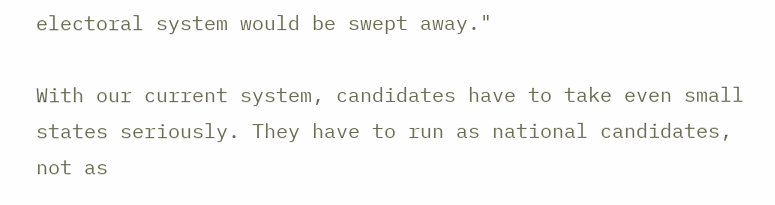electoral system would be swept away."

With our current system, candidates have to take even small states seriously. They have to run as national candidates, not as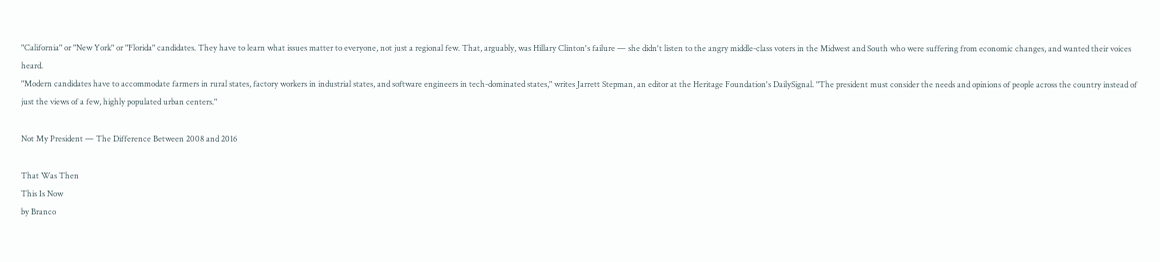"California" or "New York" or "Florida" candidates. They have to learn what issues matter to everyone, not just a regional few. That, arguably, was Hillary Clinton's failure — she didn't listen to the angry middle-class voters in the Midwest and South who were suffering from economic changes, and wanted their voices heard.
"Modern candidates have to accommodate farmers in rural states, factory workers in industrial states, and software engineers in tech-dominated states," writes Jarrett Stepman, an editor at the Heritage Foundation's DailySignal. "The president must consider the needs and opinions of people across the country instead of just the views of a few, highly populated urban centers."

Not My President — The Difference Between 2008 and 2016

That Was Then
This Is Now
by Branco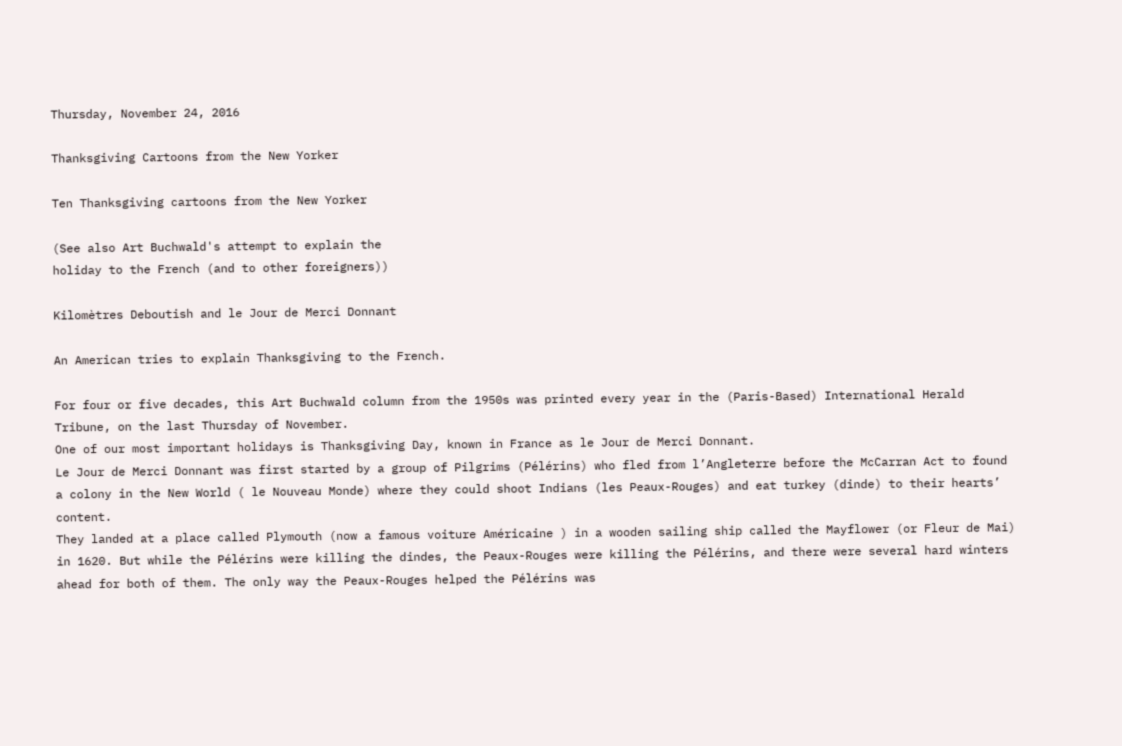Thursday, November 24, 2016

Thanksgiving Cartoons from the New Yorker

Ten Thanksgiving cartoons from the New Yorker

(See also Art Buchwald's attempt to explain the
holiday to the French (and to other foreigners))

Kilomètres Deboutish and le Jour de Merci Donnant

An American tries to explain Thanksgiving to the French.

For four or five decades, this Art Buchwald column from the 1950s was printed every year in the (Paris-Based) International Herald Tribune, on the last Thursday of November.
One of our most important holidays is Thanksgiving Day, known in France as le Jour de Merci Donnant.
Le Jour de Merci Donnant was first started by a group of Pilgrims (Pélérins) who fled from l’Angleterre before the McCarran Act to found a colony in the New World ( le Nouveau Monde) where they could shoot Indians (les Peaux-Rouges) and eat turkey (dinde) to their hearts’ content.
They landed at a place called Plymouth (now a famous voiture Américaine ) in a wooden sailing ship called the Mayflower (or Fleur de Mai) in 1620. But while the Pélérins were killing the dindes, the Peaux-Rouges were killing the Pélérins, and there were several hard winters ahead for both of them. The only way the Peaux-Rouges helped the Pélérins was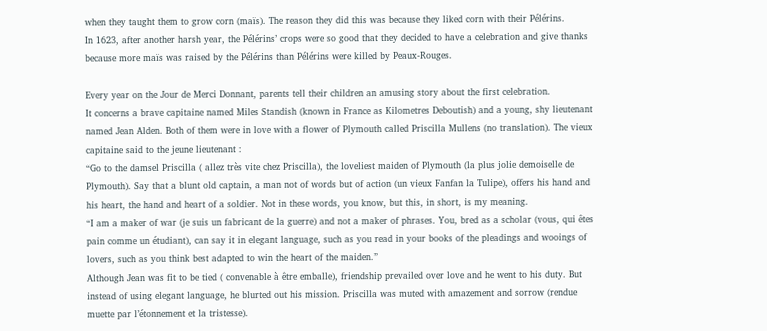when they taught them to grow corn (maïs). The reason they did this was because they liked corn with their Pélérins.
In 1623, after another harsh year, the Pélérins’ crops were so good that they decided to have a celebration and give thanks because more maïs was raised by the Pélérins than Pélérins were killed by Peaux-Rouges.

Every year on the Jour de Merci Donnant, parents tell their children an amusing story about the first celebration.
It concerns a brave capitaine named Miles Standish (known in France as Kilometres Deboutish) and a young, shy lieutenant named Jean Alden. Both of them were in love with a flower of Plymouth called Priscilla Mullens (no translation). The vieux capitaine said to the jeune lieutenant :
“Go to the damsel Priscilla ( allez très vite chez Priscilla), the loveliest maiden of Plymouth (la plus jolie demoiselle de Plymouth). Say that a blunt old captain, a man not of words but of action (un vieux Fanfan la Tulipe), offers his hand and his heart, the hand and heart of a soldier. Not in these words, you know, but this, in short, is my meaning.
“I am a maker of war (je suis un fabricant de la guerre) and not a maker of phrases. You, bred as a scholar (vous, qui êtes pain comme un étudiant), can say it in elegant language, such as you read in your books of the pleadings and wooings of lovers, such as you think best adapted to win the heart of the maiden.”
Although Jean was fit to be tied ( convenable à être emballe), friendship prevailed over love and he went to his duty. But instead of using elegant language, he blurted out his mission. Priscilla was muted with amazement and sorrow (rendue muette par l’étonnement et la tristesse).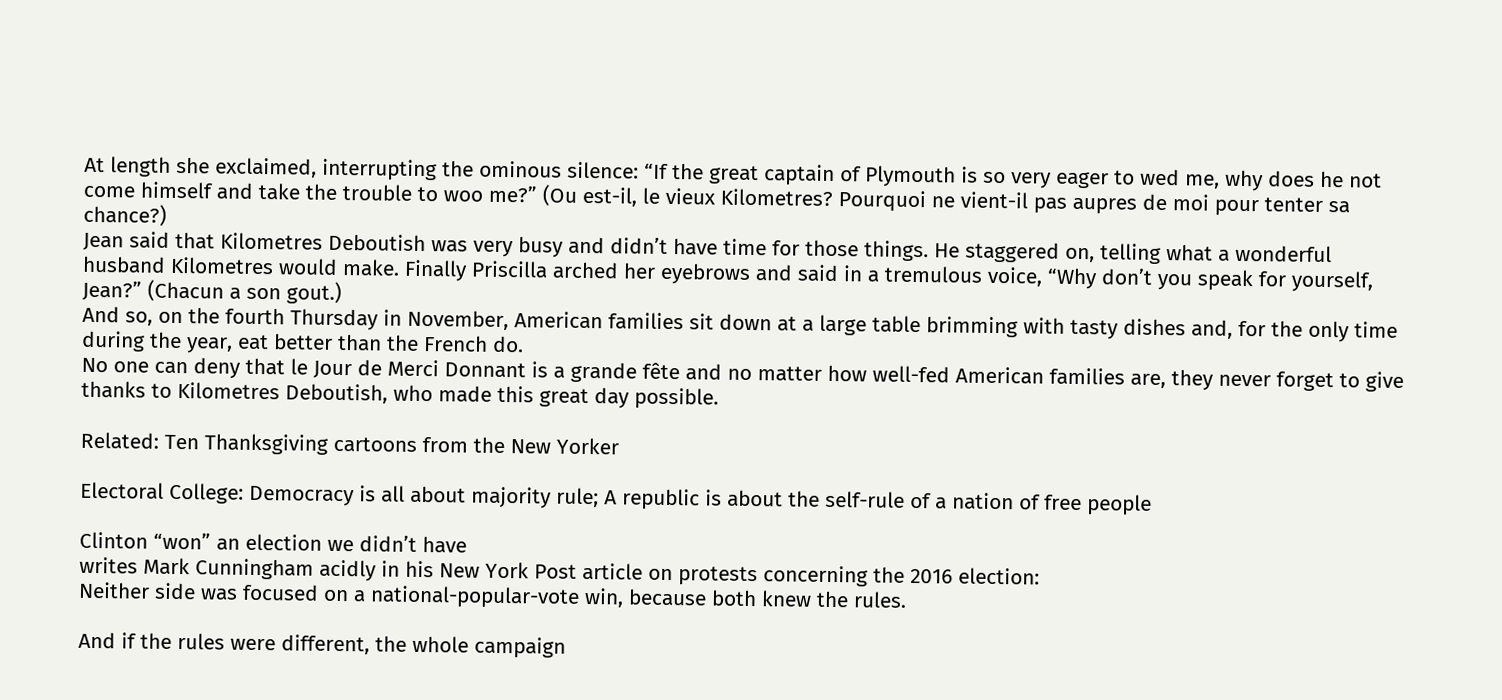At length she exclaimed, interrupting the ominous silence: “If the great captain of Plymouth is so very eager to wed me, why does he not come himself and take the trouble to woo me?” (Ou est-il, le vieux Kilometres? Pourquoi ne vient-il pas aupres de moi pour tenter sa chance?)
Jean said that Kilometres Deboutish was very busy and didn’t have time for those things. He staggered on, telling what a wonderful husband Kilometres would make. Finally Priscilla arched her eyebrows and said in a tremulous voice, “Why don’t you speak for yourself, Jean?” (Chacun a son gout.)
And so, on the fourth Thursday in November, American families sit down at a large table brimming with tasty dishes and, for the only time during the year, eat better than the French do.
No one can deny that le Jour de Merci Donnant is a grande fête and no matter how well-fed American families are, they never forget to give thanks to Kilometres Deboutish, who made this great day possible.

Related: Ten Thanksgiving cartoons from the New Yorker

Electoral College: Democracy is all about majority rule; A republic is about the self-rule of a nation of free people

Clinton “won” an election we didn’t have
writes Mark Cunningham acidly in his New York Post article on protests concerning the 2016 election:
Neither side was focused on a national-popular-vote win, because both knew the rules.

And if the rules were different, the whole campaign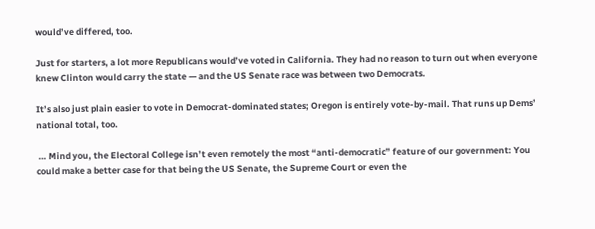would’ve differed, too.

Just for starters, a lot more Republicans would’ve voted in California. They had no reason to turn out when everyone knew Clinton would carry the state — and the US Senate race was between two Democrats.

It’s also just plain easier to vote in Democrat-dominated states; Oregon is entirely vote-by-mail. That runs up Dems’ national total, too.

 … Mind you, the Electoral College isn’t even remotely the most “anti-democratic” feature of our government: You could make a better case for that being the US Senate, the Supreme Court or even the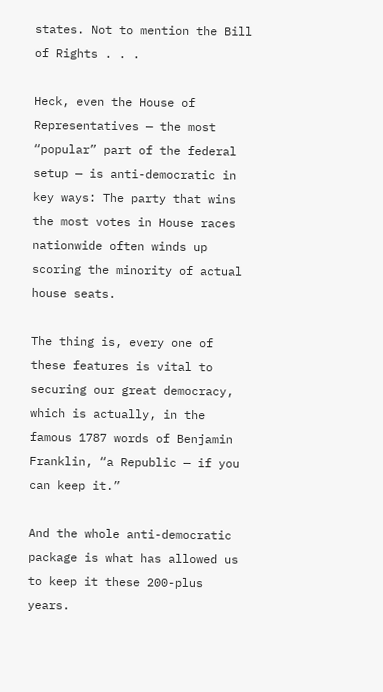states. Not to mention the Bill of Rights . . .

Heck, even the House of Representatives — the most “popular” part of the federal setup — is anti-democratic in key ways: The party that wins the most votes in House races nationwide often winds up scoring the minority of actual house seats.

The thing is, every one of these features is vital to securing our great democracy, which is actually, in the famous 1787 words of Benjamin Franklin, “a Republic — if you can keep it.”

And the whole anti-democratic package is what has allowed us to keep it these 200-plus years.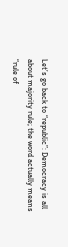Let’s go back to “republic”: Democracy is all about majority rule; the word actually means “rule of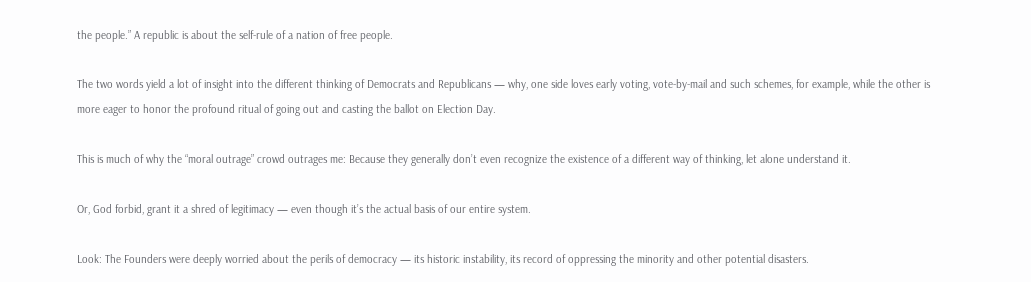the people.” A republic is about the self-rule of a nation of free people.

The two words yield a lot of insight into the different thinking of Democrats and Republicans — why, one side loves early voting, vote-by-mail and such schemes, for example, while the other is more eager to honor the profound ritual of going out and casting the ballot on Election Day.

This is much of why the “moral outrage” crowd outrages me: Because they generally don’t even recognize the existence of a different way of thinking, let alone understand it.

Or, God forbid, grant it a shred of legitimacy — even though it’s the actual basis of our entire system.

Look: The Founders were deeply worried about the perils of democracy — its historic instability, its record of oppressing the minority and other potential disasters.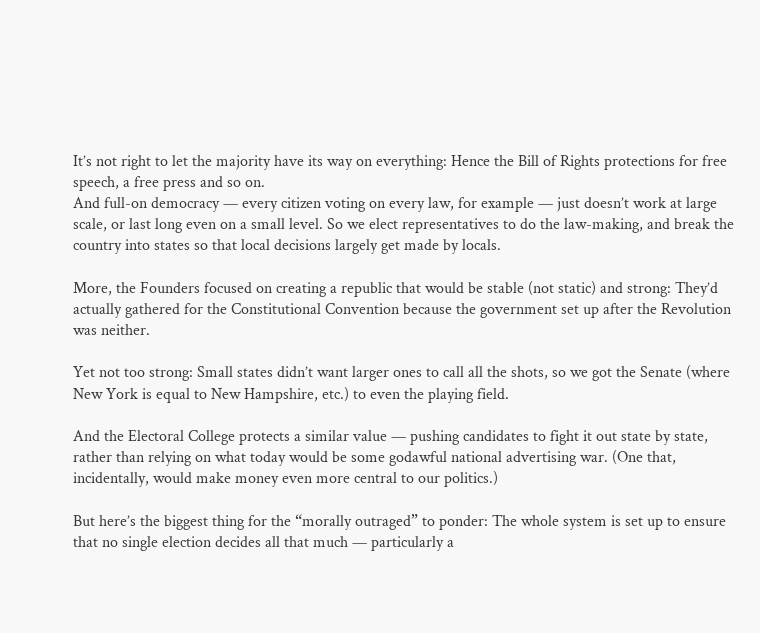It’s not right to let the majority have its way on everything: Hence the Bill of Rights protections for free speech, a free press and so on.
And full-on democracy — every citizen voting on every law, for example — just doesn’t work at large scale, or last long even on a small level. So we elect representatives to do the law-making, and break the country into states so that local decisions largely get made by locals.

More, the Founders focused on creating a republic that would be stable (not static) and strong: They’d actually gathered for the Constitutional Convention because the government set up after the Revolution was neither.

Yet not too strong: Small states didn’t want larger ones to call all the shots, so we got the Senate (where New York is equal to New Hampshire, etc.) to even the playing field.

And the Electoral College protects a similar value — pushing candidates to fight it out state by state, rather than relying on what today would be some godawful national advertising war. (One that, incidentally, would make money even more central to our politics.)

But here’s the biggest thing for the “morally outraged” to ponder: The whole system is set up to ensure that no single election decides all that much — particularly a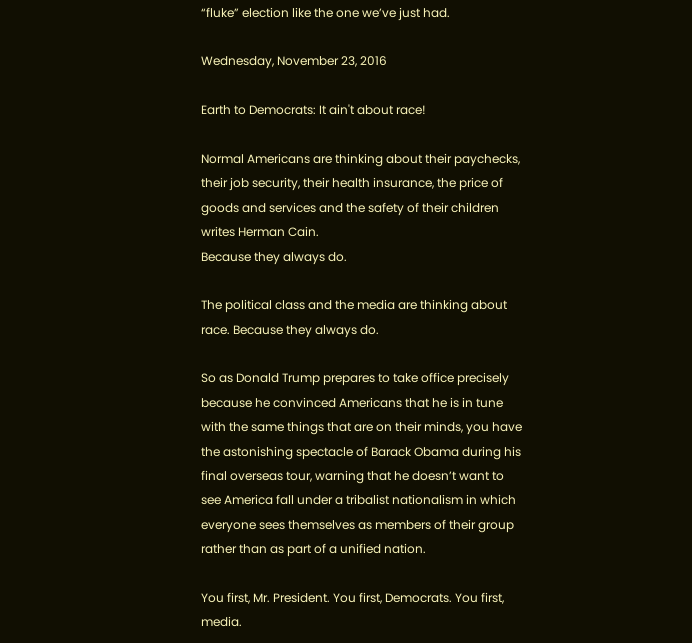“fluke” election like the one we’ve just had.

Wednesday, November 23, 2016

Earth to Democrats: It ain't about race!

Normal Americans are thinking about their paychecks, their job security, their health insurance, the price of goods and services and the safety of their children
writes Herman Cain.
Because they always do.

The political class and the media are thinking about race. Because they always do.

So as Donald Trump prepares to take office precisely because he convinced Americans that he is in tune with the same things that are on their minds, you have the astonishing spectacle of Barack Obama during his final overseas tour, warning that he doesn’t want to see America fall under a tribalist nationalism in which everyone sees themselves as members of their group rather than as part of a unified nation.

You first, Mr. President. You first, Democrats. You first, media.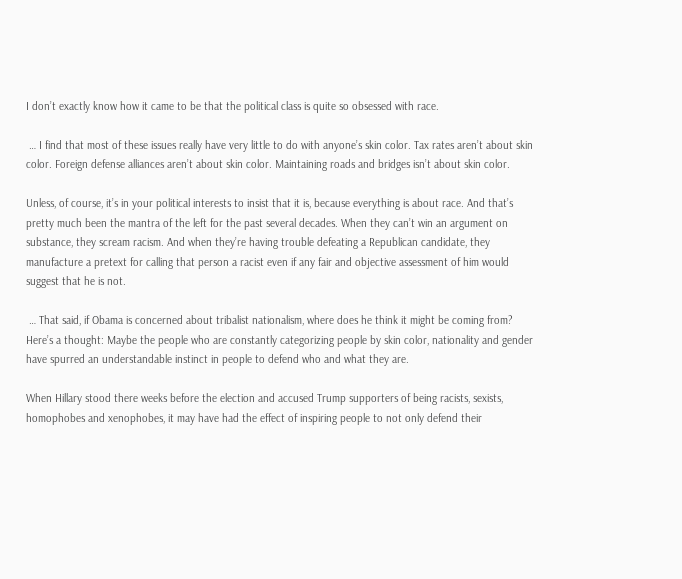I don’t exactly know how it came to be that the political class is quite so obsessed with race.

 … I find that most of these issues really have very little to do with anyone’s skin color. Tax rates aren’t about skin color. Foreign defense alliances aren’t about skin color. Maintaining roads and bridges isn’t about skin color.

Unless, of course, it’s in your political interests to insist that it is, because everything is about race. And that’s pretty much been the mantra of the left for the past several decades. When they can’t win an argument on substance, they scream racism. And when they’re having trouble defeating a Republican candidate, they manufacture a pretext for calling that person a racist even if any fair and objective assessment of him would suggest that he is not.

 … That said, if Obama is concerned about tribalist nationalism, where does he think it might be coming from? Here’s a thought: Maybe the people who are constantly categorizing people by skin color, nationality and gender have spurred an understandable instinct in people to defend who and what they are.

When Hillary stood there weeks before the election and accused Trump supporters of being racists, sexists, homophobes and xenophobes, it may have had the effect of inspiring people to not only defend their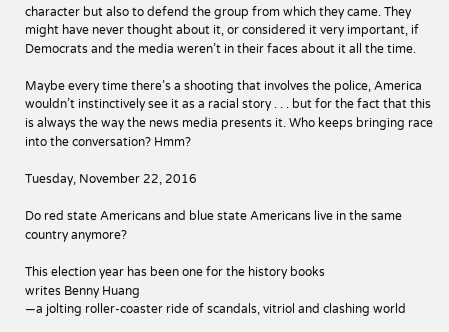character but also to defend the group from which they came. They might have never thought about it, or considered it very important, if Democrats and the media weren’t in their faces about it all the time.

Maybe every time there’s a shooting that involves the police, America wouldn’t instinctively see it as a racial story . . . but for the fact that this is always the way the news media presents it. Who keeps bringing race into the conversation? Hmm?

Tuesday, November 22, 2016

Do red state Americans and blue state Americans live in the same country anymore?

This election year has been one for the history books
writes Benny Huang
—a jolting roller-coaster ride of scandals, vitriol and clashing world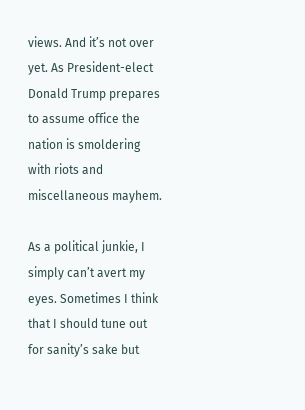views. And it’s not over yet. As President-elect Donald Trump prepares to assume office the nation is smoldering with riots and miscellaneous mayhem.

As a political junkie, I simply can’t avert my eyes. Sometimes I think that I should tune out for sanity’s sake but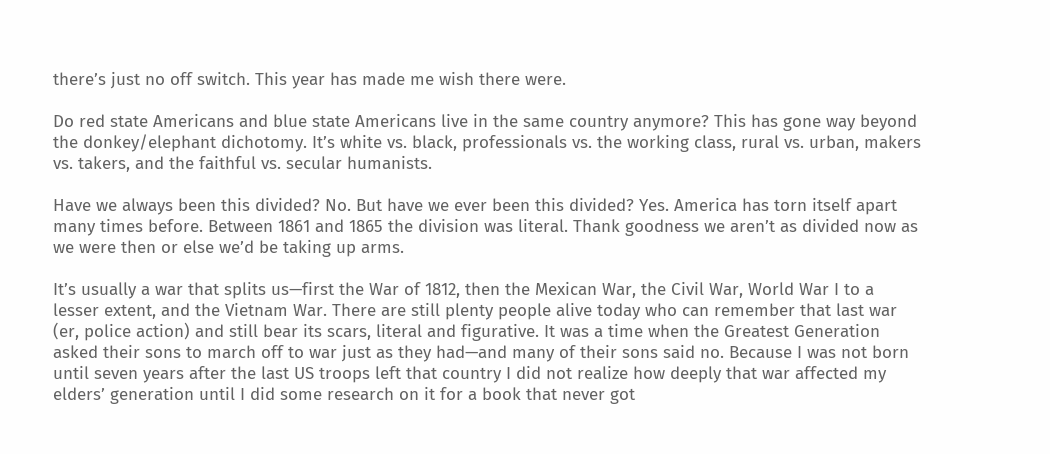there’s just no off switch. This year has made me wish there were.

Do red state Americans and blue state Americans live in the same country anymore? This has gone way beyond the donkey/elephant dichotomy. It’s white vs. black, professionals vs. the working class, rural vs. urban, makers vs. takers, and the faithful vs. secular humanists.

Have we always been this divided? No. But have we ever been this divided? Yes. America has torn itself apart many times before. Between 1861 and 1865 the division was literal. Thank goodness we aren’t as divided now as we were then or else we’d be taking up arms.

It’s usually a war that splits us—first the War of 1812, then the Mexican War, the Civil War, World War I to a lesser extent, and the Vietnam War. There are still plenty people alive today who can remember that last war (er, police action) and still bear its scars, literal and figurative. It was a time when the Greatest Generation asked their sons to march off to war just as they had—and many of their sons said no. Because I was not born until seven years after the last US troops left that country I did not realize how deeply that war affected my elders’ generation until I did some research on it for a book that never got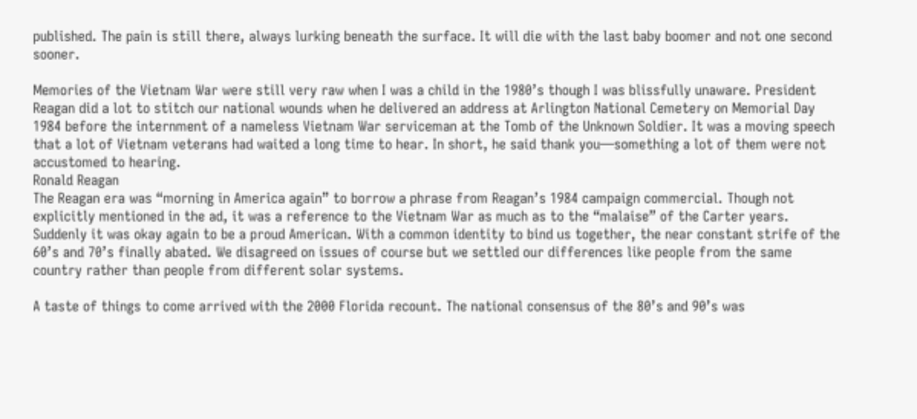published. The pain is still there, always lurking beneath the surface. It will die with the last baby boomer and not one second sooner.

Memories of the Vietnam War were still very raw when I was a child in the 1980’s though I was blissfully unaware. President Reagan did a lot to stitch our national wounds when he delivered an address at Arlington National Cemetery on Memorial Day 1984 before the internment of a nameless Vietnam War serviceman at the Tomb of the Unknown Soldier. It was a moving speech that a lot of Vietnam veterans had waited a long time to hear. In short, he said thank you—something a lot of them were not accustomed to hearing.
Ronald Reagan
The Reagan era was “morning in America again” to borrow a phrase from Reagan’s 1984 campaign commercial. Though not explicitly mentioned in the ad, it was a reference to the Vietnam War as much as to the “malaise” of the Carter years. Suddenly it was okay again to be a proud American. With a common identity to bind us together, the near constant strife of the 60’s and 70’s finally abated. We disagreed on issues of course but we settled our differences like people from the same country rather than people from different solar systems.

A taste of things to come arrived with the 2000 Florida recount. The national consensus of the 80’s and 90’s was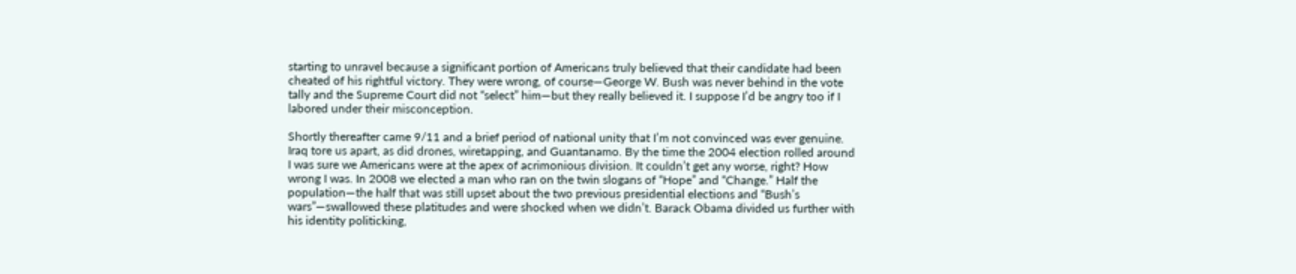starting to unravel because a significant portion of Americans truly believed that their candidate had been cheated of his rightful victory. They were wrong, of course—George W. Bush was never behind in the vote tally and the Supreme Court did not “select” him—but they really believed it. I suppose I’d be angry too if I labored under their misconception.

Shortly thereafter came 9/11 and a brief period of national unity that I’m not convinced was ever genuine. Iraq tore us apart, as did drones, wiretapping, and Guantanamo. By the time the 2004 election rolled around I was sure we Americans were at the apex of acrimonious division. It couldn’t get any worse, right? How wrong I was. In 2008 we elected a man who ran on the twin slogans of “Hope” and “Change.” Half the population—the half that was still upset about the two previous presidential elections and “Bush’s wars”—swallowed these platitudes and were shocked when we didn’t. Barack Obama divided us further with his identity politicking,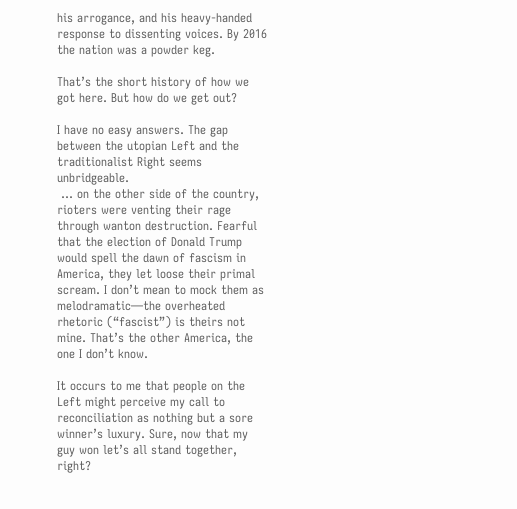his arrogance, and his heavy-handed response to dissenting voices. By 2016 the nation was a powder keg.

That’s the short history of how we got here. But how do we get out?

I have no easy answers. The gap between the utopian Left and the traditionalist Right seems unbridgeable.
 … on the other side of the country, rioters were venting their rage through wanton destruction. Fearful that the election of Donald Trump would spell the dawn of fascism in America, they let loose their primal scream. I don’t mean to mock them as melodramatic—the overheated rhetoric (“fascist”) is theirs not mine. That’s the other America, the one I don’t know.

It occurs to me that people on the Left might perceive my call to reconciliation as nothing but a sore winner’s luxury. Sure, now that my guy won let’s all stand together, right?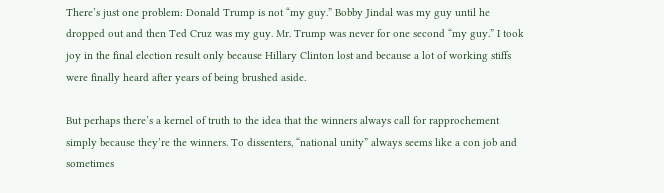There’s just one problem: Donald Trump is not “my guy.” Bobby Jindal was my guy until he dropped out and then Ted Cruz was my guy. Mr. Trump was never for one second “my guy.” I took joy in the final election result only because Hillary Clinton lost and because a lot of working stiffs were finally heard after years of being brushed aside.

But perhaps there’s a kernel of truth to the idea that the winners always call for rapprochement simply because they’re the winners. To dissenters, “national unity” always seems like a con job and sometimes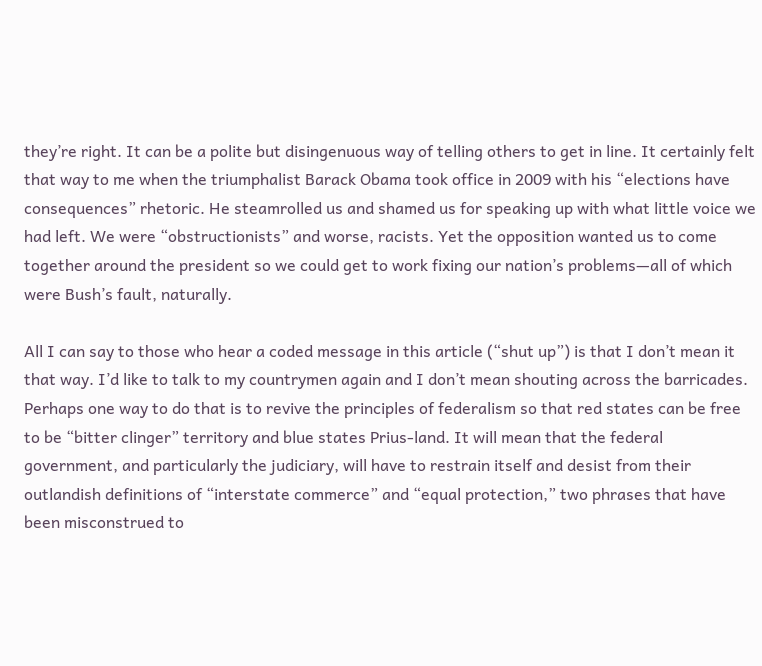they’re right. It can be a polite but disingenuous way of telling others to get in line. It certainly felt that way to me when the triumphalist Barack Obama took office in 2009 with his “elections have consequences” rhetoric. He steamrolled us and shamed us for speaking up with what little voice we had left. We were “obstructionists” and worse, racists. Yet the opposition wanted us to come together around the president so we could get to work fixing our nation’s problems—all of which were Bush’s fault, naturally.

All I can say to those who hear a coded message in this article (“shut up”) is that I don’t mean it that way. I’d like to talk to my countrymen again and I don’t mean shouting across the barricades. Perhaps one way to do that is to revive the principles of federalism so that red states can be free to be “bitter clinger” territory and blue states Prius-land. It will mean that the federal government, and particularly the judiciary, will have to restrain itself and desist from their outlandish definitions of “interstate commerce” and “equal protection,” two phrases that have been misconstrued to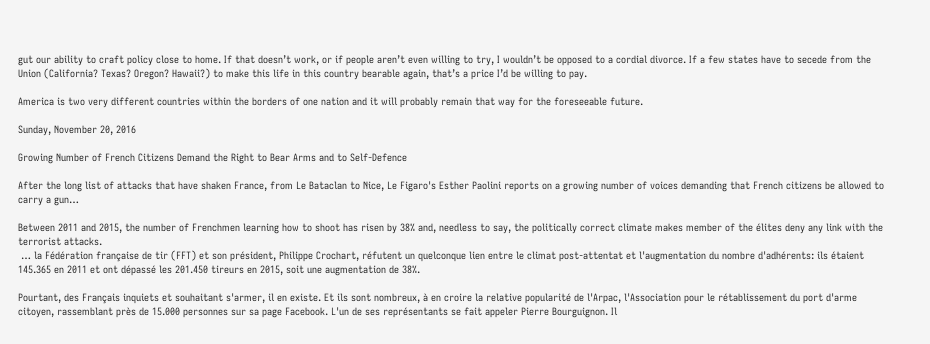gut our ability to craft policy close to home. If that doesn’t work, or if people aren’t even willing to try, I wouldn’t be opposed to a cordial divorce. If a few states have to secede from the Union (California? Texas? Oregon? Hawaii?) to make this life in this country bearable again, that’s a price I’d be willing to pay.

America is two very different countries within the borders of one nation and it will probably remain that way for the foreseeable future.

Sunday, November 20, 2016

Growing Number of French Citizens Demand the Right to Bear Arms and to Self-Defence

After the long list of attacks that have shaken France, from Le Bataclan to Nice, Le Figaro's Esther Paolini reports on a growing number of voices demanding that French citizens be allowed to carry a gun…

Between 2011 and 2015, the number of Frenchmen learning how to shoot has risen by 38% and, needless to say, the politically correct climate makes member of the élites deny any link with the terrorist attacks.
 … la Fédération française de tir (FFT) et son président, Philippe Crochart, réfutent un quelconque lien entre le climat post-attentat et l'augmentation du nombre d'adhérents: ils étaient 145.365 en 2011 et ont dépassé les 201.450 tireurs en 2015, soit une augmentation de 38%.

Pourtant, des Français inquiets et souhaitant s'armer, il en existe. Et ils sont nombreux, à en croire la relative popularité de l'Arpac, l'Association pour le rétablissement du port d'arme citoyen, rassemblant près de 15.000 personnes sur sa page Facebook. L'un de ses représentants se fait appeler Pierre Bourguignon. Il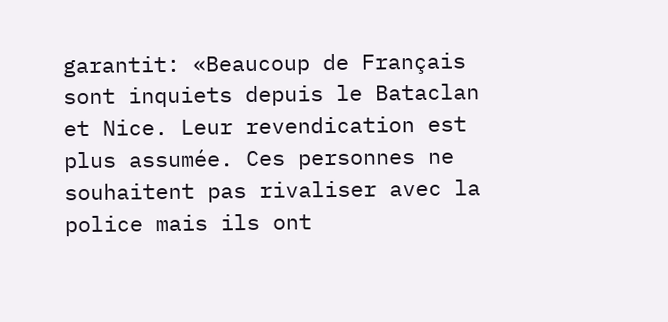garantit: «Beaucoup de Français sont inquiets depuis le Bataclan et Nice. Leur revendication est plus assumée. Ces personnes ne souhaitent pas rivaliser avec la police mais ils ont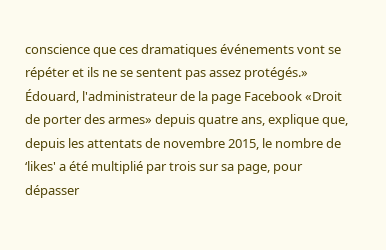conscience que ces dramatiques événements vont se répéter et ils ne se sentent pas assez protégés.» Édouard, l'administrateur de la page Facebook «Droit de porter des armes» depuis quatre ans, explique que, depuis les attentats de novembre 2015, le nombre de ‘likes' a été multiplié par trois sur sa page, pour dépasser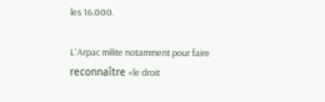les 16.000.

L'Arpac milite notamment pour faire reconnaître «le droit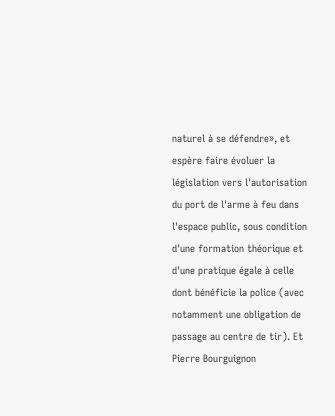naturel à se défendre», et espère faire évoluer la législation vers l'autorisation du port de l'arme à feu dans l'espace public, sous condition d'une formation théorique et d'une pratique égale à celle dont bénéficie la police (avec notamment une obligation de passage au centre de tir). Et Pierre Bourguignon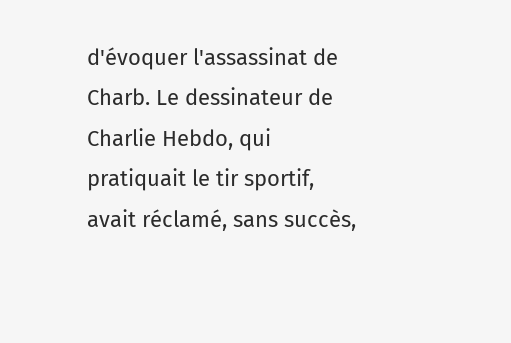d'évoquer l'assassinat de Charb. Le dessinateur de Charlie Hebdo, qui pratiquait le tir sportif, avait réclamé, sans succès,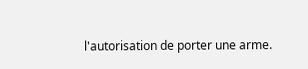l'autorisation de porter une arme.